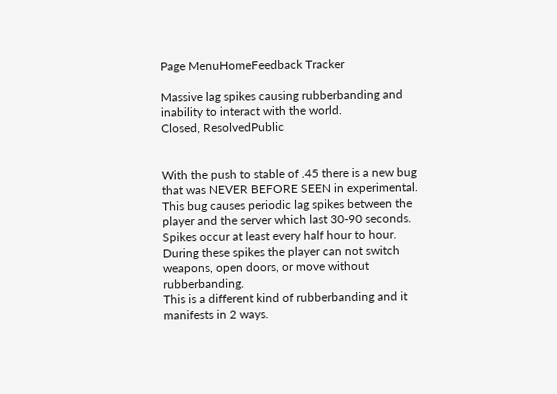Page MenuHomeFeedback Tracker

Massive lag spikes causing rubberbanding and inability to interact with the world.
Closed, ResolvedPublic


With the push to stable of .45 there is a new bug that was NEVER BEFORE SEEN in experimental.
This bug causes periodic lag spikes between the player and the server which last 30-90 seconds. Spikes occur at least every half hour to hour.
During these spikes the player can not switch weapons, open doors, or move without rubberbanding.
This is a different kind of rubberbanding and it manifests in 2 ways.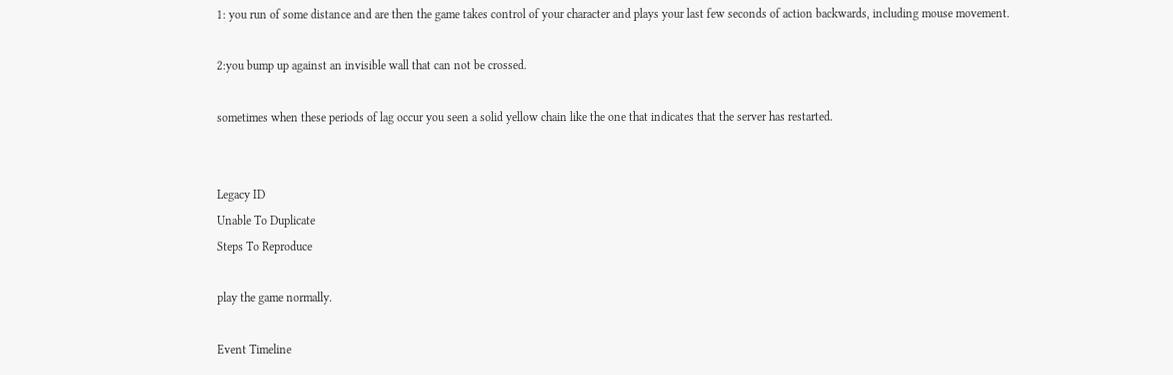1: you run of some distance and are then the game takes control of your character and plays your last few seconds of action backwards, including mouse movement.

2:you bump up against an invisible wall that can not be crossed.

sometimes when these periods of lag occur you seen a solid yellow chain like the one that indicates that the server has restarted.


Legacy ID
Unable To Duplicate
Steps To Reproduce

play the game normally.

Event Timeline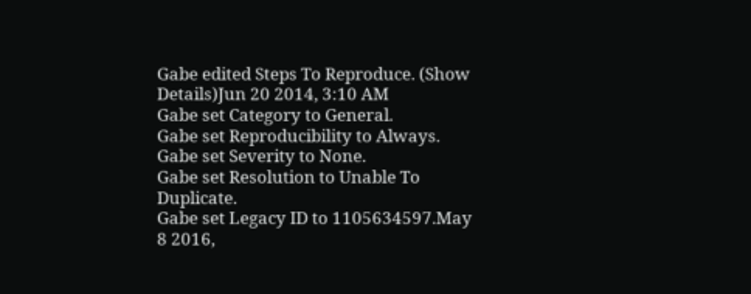Gabe edited Steps To Reproduce. (Show Details)Jun 20 2014, 3:10 AM
Gabe set Category to General.
Gabe set Reproducibility to Always.
Gabe set Severity to None.
Gabe set Resolution to Unable To Duplicate.
Gabe set Legacy ID to 1105634597.May 8 2016,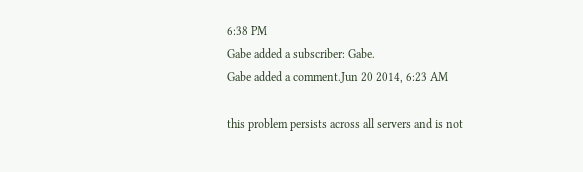6:38 PM
Gabe added a subscriber: Gabe.
Gabe added a comment.Jun 20 2014, 6:23 AM

this problem persists across all servers and is not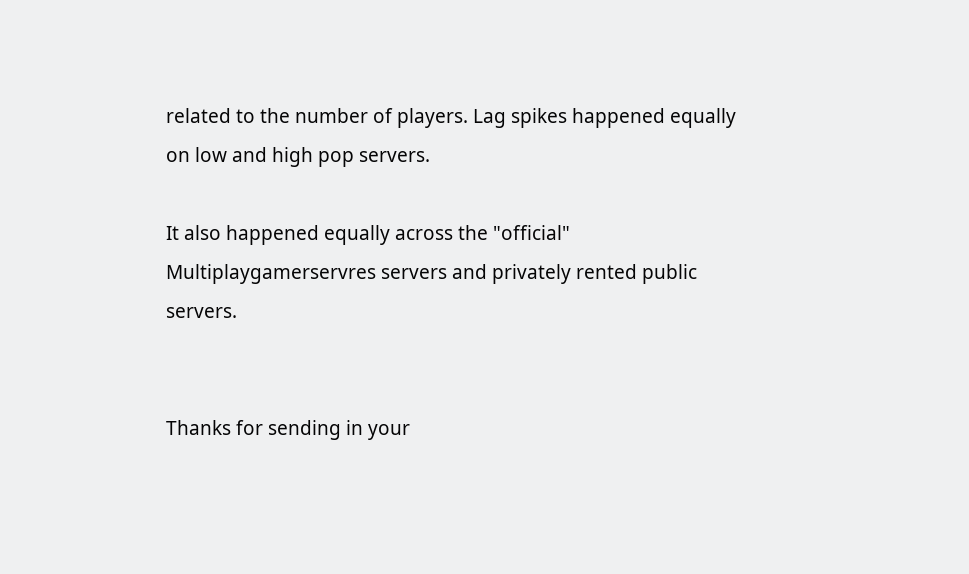related to the number of players. Lag spikes happened equally on low and high pop servers.

It also happened equally across the "official" Multiplaygamerservres servers and privately rented public servers.


Thanks for sending in your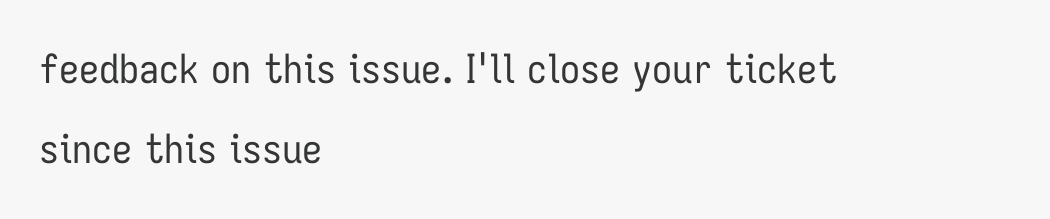feedback on this issue. I'll close your ticket since this issue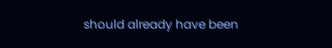should already have been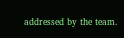addressed by the team.